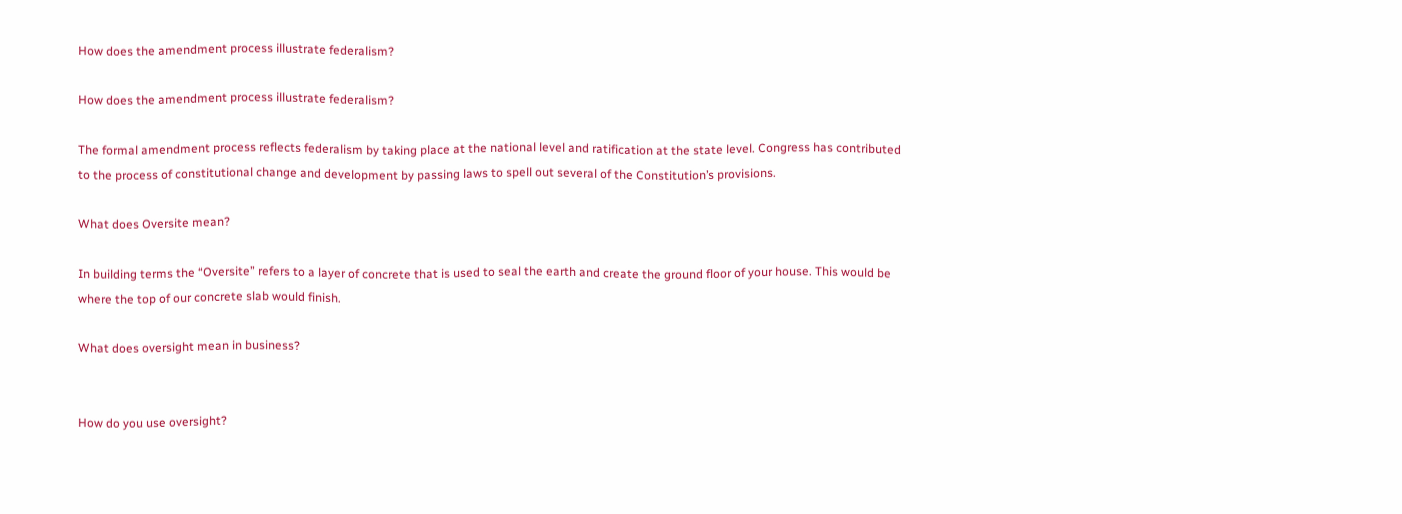How does the amendment process illustrate federalism?

How does the amendment process illustrate federalism?

The formal amendment process reflects federalism by taking place at the national level and ratification at the state level. Congress has contributed to the process of constitutional change and development by passing laws to spell out several of the Constitution’s provisions.

What does Oversite mean?

In building terms the “Oversite” refers to a layer of concrete that is used to seal the earth and create the ground floor of your house. This would be where the top of our concrete slab would finish.

What does oversight mean in business?


How do you use oversight?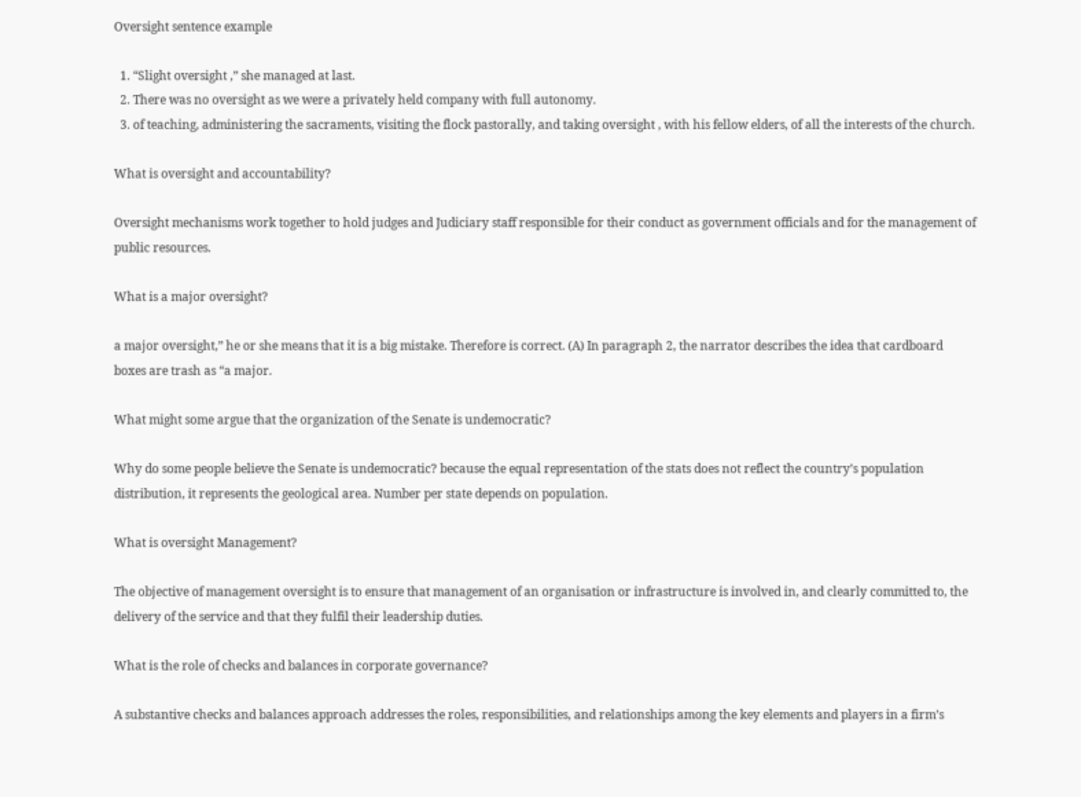Oversight sentence example

  1. “Slight oversight ,” she managed at last.
  2. There was no oversight as we were a privately held company with full autonomy.
  3. of teaching, administering the sacraments, visiting the flock pastorally, and taking oversight , with his fellow elders, of all the interests of the church.

What is oversight and accountability?

Oversight mechanisms work together to hold judges and Judiciary staff responsible for their conduct as government officials and for the management of public resources.

What is a major oversight?

a major oversight,” he or she means that it is a big mistake. Therefore is correct. (A) In paragraph 2, the narrator describes the idea that cardboard boxes are trash as “a major.

What might some argue that the organization of the Senate is undemocratic?

Why do some people believe the Senate is undemocratic? because the equal representation of the stats does not reflect the country’s population distribution, it represents the geological area. Number per state depends on population.

What is oversight Management?

The objective of management oversight is to ensure that management of an organisation or infrastructure is involved in, and clearly committed to, the delivery of the service and that they fulfil their leadership duties.

What is the role of checks and balances in corporate governance?

A substantive checks and balances approach addresses the roles, responsibilities, and relationships among the key elements and players in a firm’s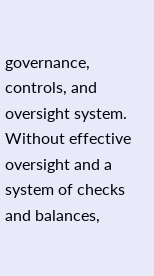governance, controls, and oversight system. Without effective oversight and a system of checks and balances,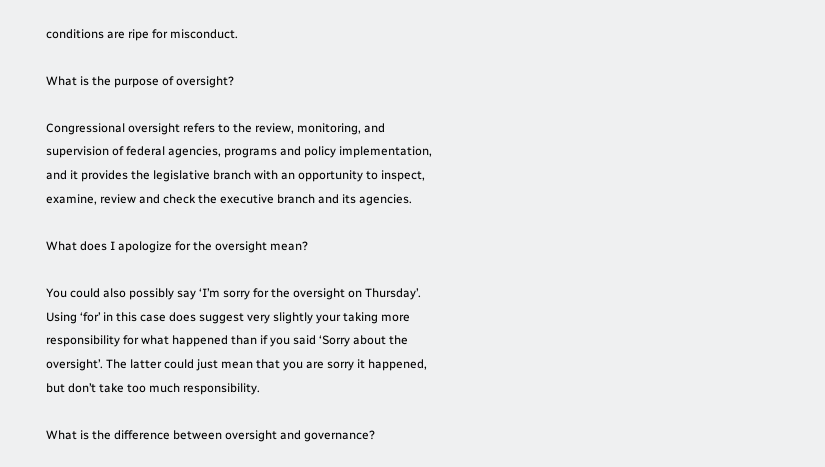conditions are ripe for misconduct.

What is the purpose of oversight?

Congressional oversight refers to the review, monitoring, and supervision of federal agencies, programs and policy implementation, and it provides the legislative branch with an opportunity to inspect, examine, review and check the executive branch and its agencies.

What does I apologize for the oversight mean?

You could also possibly say ‘I’m sorry for the oversight on Thursday’. Using ‘for’ in this case does suggest very slightly your taking more responsibility for what happened than if you said ‘Sorry about the oversight’. The latter could just mean that you are sorry it happened, but don’t take too much responsibility.

What is the difference between oversight and governance?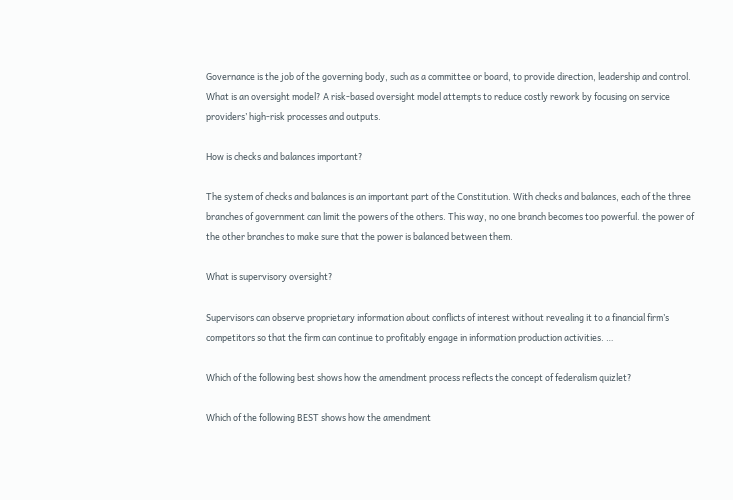Governance is the job of the governing body, such as a committee or board, to provide direction, leadership and control. What is an oversight model? A risk-based oversight model attempts to reduce costly rework by focusing on service providers’ high-risk processes and outputs.

How is checks and balances important?

The system of checks and balances is an important part of the Constitution. With checks and balances, each of the three branches of government can limit the powers of the others. This way, no one branch becomes too powerful. the power of the other branches to make sure that the power is balanced between them.

What is supervisory oversight?

Supervisors can observe proprietary information about conflicts of interest without revealing it to a financial firm’s competitors so that the firm can continue to profitably engage in information production activities. …

Which of the following best shows how the amendment process reflects the concept of federalism quizlet?

Which of the following BEST shows how the amendment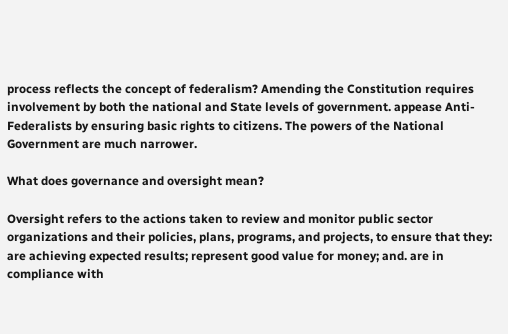process reflects the concept of federalism? Amending the Constitution requires involvement by both the national and State levels of government. appease Anti-Federalists by ensuring basic rights to citizens. The powers of the National Government are much narrower.

What does governance and oversight mean?

Oversight refers to the actions taken to review and monitor public sector organizations and their policies, plans, programs, and projects, to ensure that they: are achieving expected results; represent good value for money; and. are in compliance with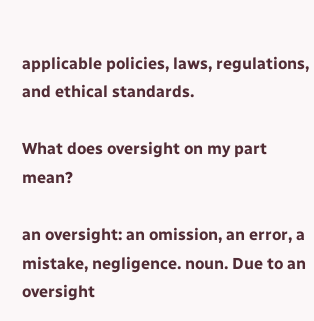applicable policies, laws, regulations, and ethical standards.

What does oversight on my part mean?

an oversight: an omission, an error, a mistake, negligence. noun. Due to an oversight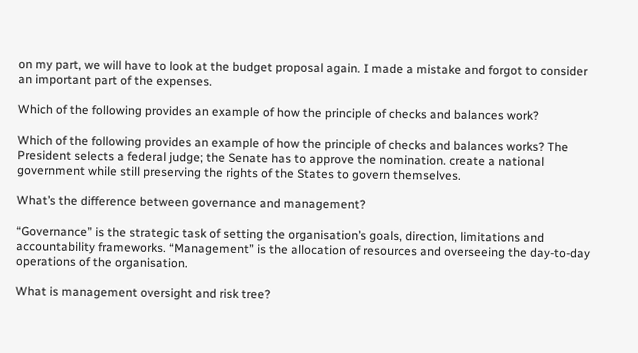on my part, we will have to look at the budget proposal again. I made a mistake and forgot to consider an important part of the expenses.

Which of the following provides an example of how the principle of checks and balances work?

Which of the following provides an example of how the principle of checks and balances works? The President selects a federal judge; the Senate has to approve the nomination. create a national government while still preserving the rights of the States to govern themselves.

What’s the difference between governance and management?

“Governance” is the strategic task of setting the organisation’s goals, direction, limitations and accountability frameworks. “Management” is the allocation of resources and overseeing the day-to-day operations of the organisation.

What is management oversight and risk tree?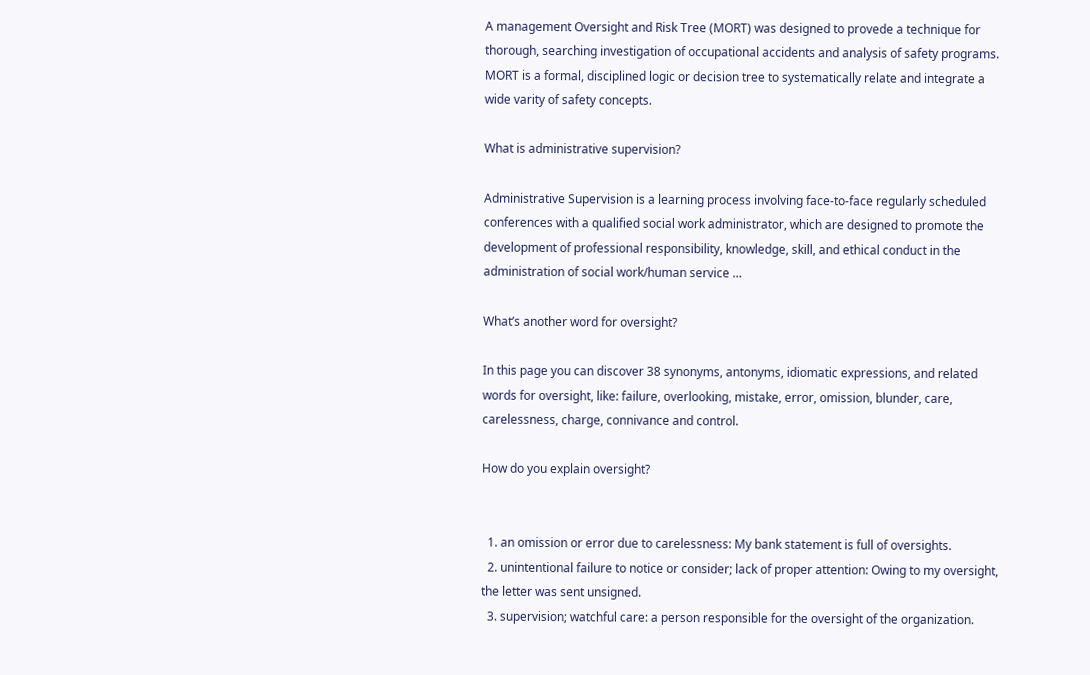A management Oversight and Risk Tree (MORT) was designed to provede a technique for thorough, searching investigation of occupational accidents and analysis of safety programs. MORT is a formal, disciplined logic or decision tree to systematically relate and integrate a wide varity of safety concepts.

What is administrative supervision?

Administrative Supervision is a learning process involving face-to-face regularly scheduled conferences with a qualified social work administrator, which are designed to promote the development of professional responsibility, knowledge, skill, and ethical conduct in the administration of social work/human service …

What’s another word for oversight?

In this page you can discover 38 synonyms, antonyms, idiomatic expressions, and related words for oversight, like: failure, overlooking, mistake, error, omission, blunder, care, carelessness, charge, connivance and control.

How do you explain oversight?


  1. an omission or error due to carelessness: My bank statement is full of oversights.
  2. unintentional failure to notice or consider; lack of proper attention: Owing to my oversight, the letter was sent unsigned.
  3. supervision; watchful care: a person responsible for the oversight of the organization.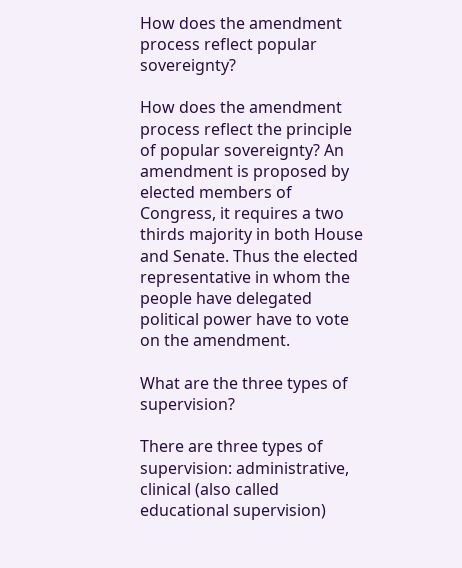How does the amendment process reflect popular sovereignty?

How does the amendment process reflect the principle of popular sovereignty? An amendment is proposed by elected members of Congress, it requires a two thirds majority in both House and Senate. Thus the elected representative in whom the people have delegated political power have to vote on the amendment.

What are the three types of supervision?

There are three types of supervision: administrative, clinical (also called educational supervision)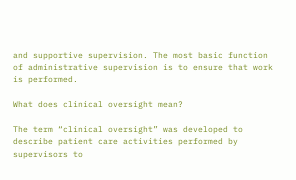and supportive supervision. The most basic function of administrative supervision is to ensure that work is performed.

What does clinical oversight mean?

The term “clinical oversight” was developed to describe patient care activities performed by supervisors to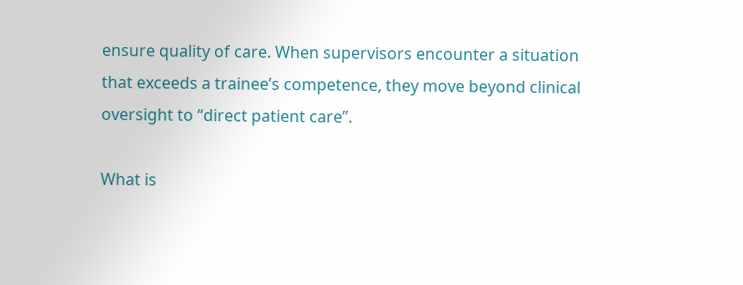ensure quality of care. When supervisors encounter a situation that exceeds a trainee’s competence, they move beyond clinical oversight to “direct patient care”.

What is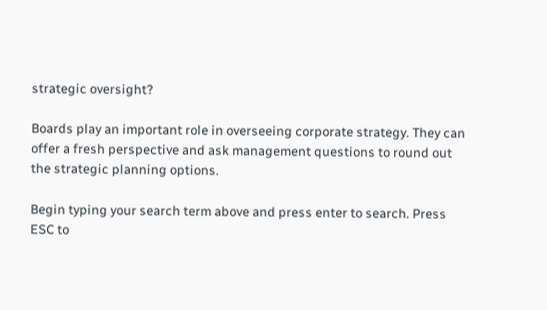strategic oversight?

Boards play an important role in overseeing corporate strategy. They can offer a fresh perspective and ask management questions to round out the strategic planning options.

Begin typing your search term above and press enter to search. Press ESC to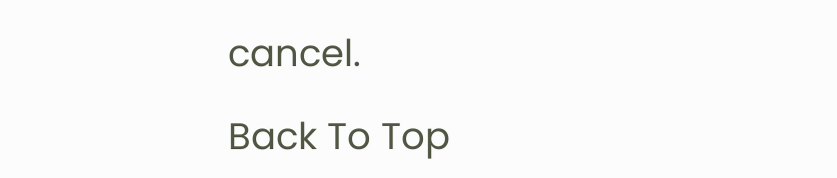cancel.

Back To Top